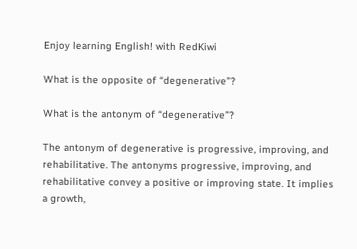Enjoy learning English! with RedKiwi

What is the opposite of “degenerative”?

What is the antonym of “degenerative”?

The antonym of degenerative is progressive, improving, and rehabilitative. The antonyms progressive, improving, and rehabilitative convey a positive or improving state. It implies a growth,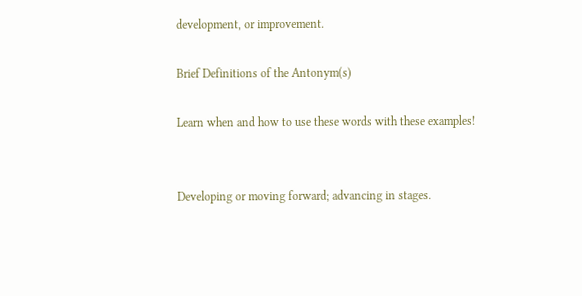development, or improvement.

Brief Definitions of the Antonym(s)

Learn when and how to use these words with these examples!


Developing or moving forward; advancing in stages.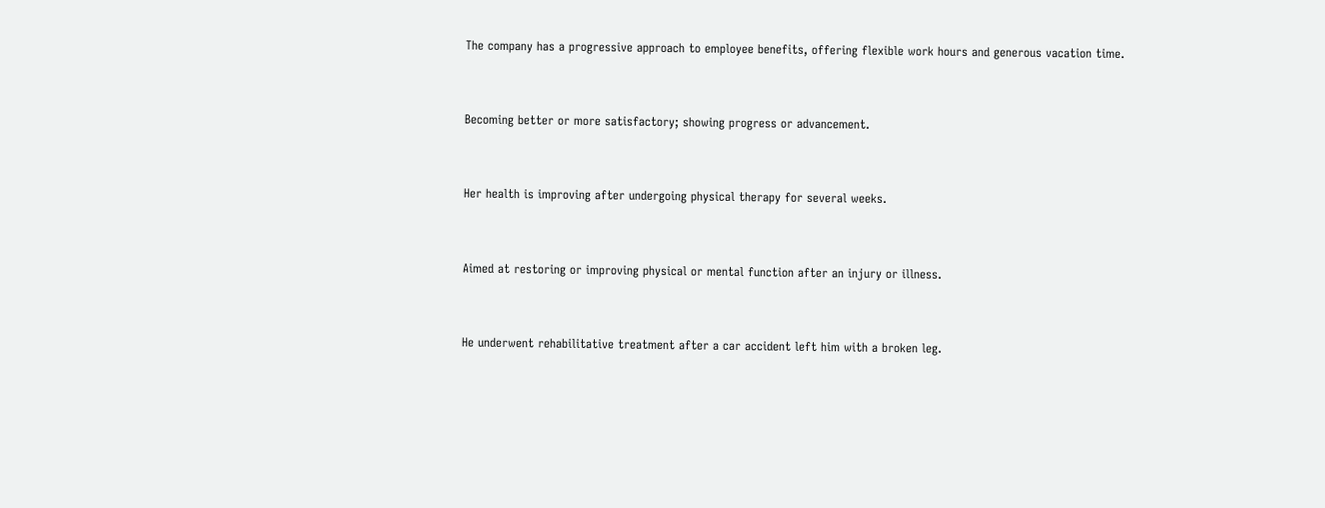The company has a progressive approach to employee benefits, offering flexible work hours and generous vacation time.


Becoming better or more satisfactory; showing progress or advancement.


Her health is improving after undergoing physical therapy for several weeks.


Aimed at restoring or improving physical or mental function after an injury or illness.


He underwent rehabilitative treatment after a car accident left him with a broken leg.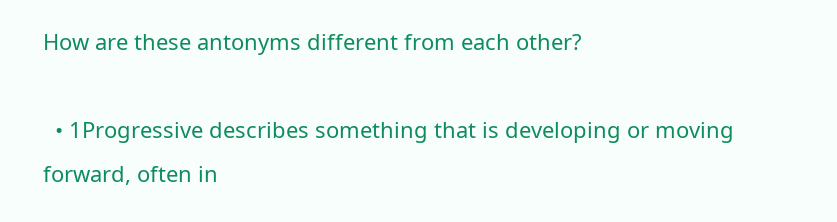How are these antonyms different from each other?

  • 1Progressive describes something that is developing or moving forward, often in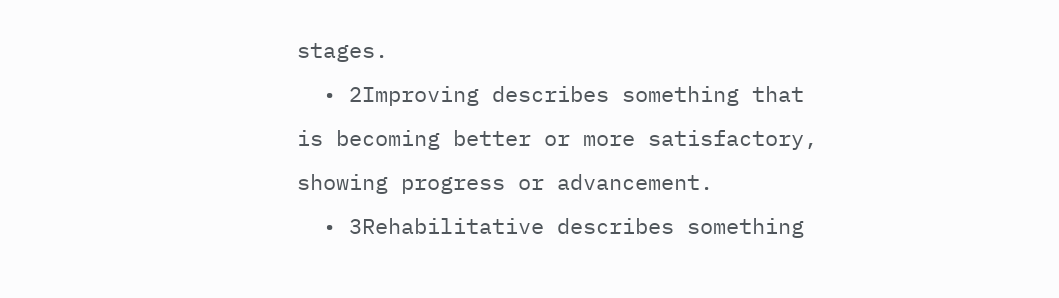stages.
  • 2Improving describes something that is becoming better or more satisfactory, showing progress or advancement.
  • 3Rehabilitative describes something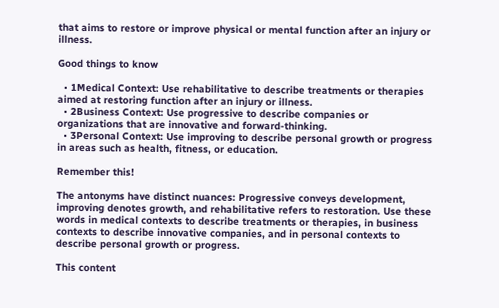that aims to restore or improve physical or mental function after an injury or illness.

Good things to know

  • 1Medical Context: Use rehabilitative to describe treatments or therapies aimed at restoring function after an injury or illness.
  • 2Business Context: Use progressive to describe companies or organizations that are innovative and forward-thinking.
  • 3Personal Context: Use improving to describe personal growth or progress in areas such as health, fitness, or education.

Remember this!

The antonyms have distinct nuances: Progressive conveys development, improving denotes growth, and rehabilitative refers to restoration. Use these words in medical contexts to describe treatments or therapies, in business contexts to describe innovative companies, and in personal contexts to describe personal growth or progress.

This content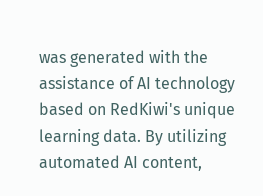was generated with the assistance of AI technology based on RedKiwi's unique learning data. By utilizing automated AI content,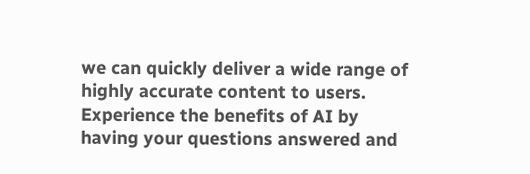we can quickly deliver a wide range of highly accurate content to users. Experience the benefits of AI by having your questions answered and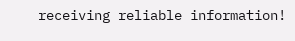receiving reliable information!